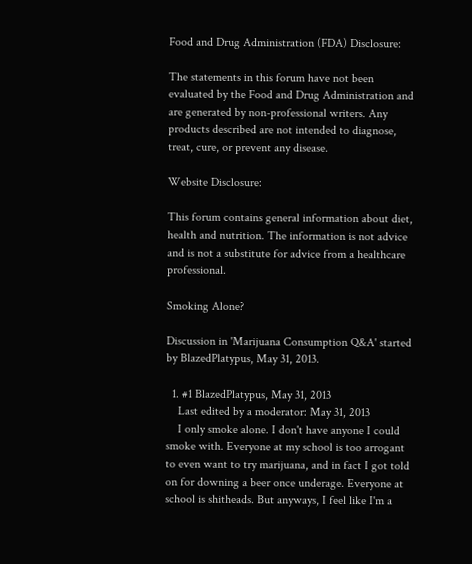Food and Drug Administration (FDA) Disclosure:

The statements in this forum have not been evaluated by the Food and Drug Administration and are generated by non-professional writers. Any products described are not intended to diagnose, treat, cure, or prevent any disease.

Website Disclosure:

This forum contains general information about diet, health and nutrition. The information is not advice and is not a substitute for advice from a healthcare professional.

Smoking Alone?

Discussion in 'Marijuana Consumption Q&A' started by BlazedPlatypus, May 31, 2013.

  1. #1 BlazedPlatypus, May 31, 2013
    Last edited by a moderator: May 31, 2013
    I only smoke alone. I don't have anyone I could smoke with. Everyone at my school is too arrogant to even want to try marijuana, and in fact I got told on for downing a beer once underage. Everyone at school is shitheads. But anyways, I feel like I'm a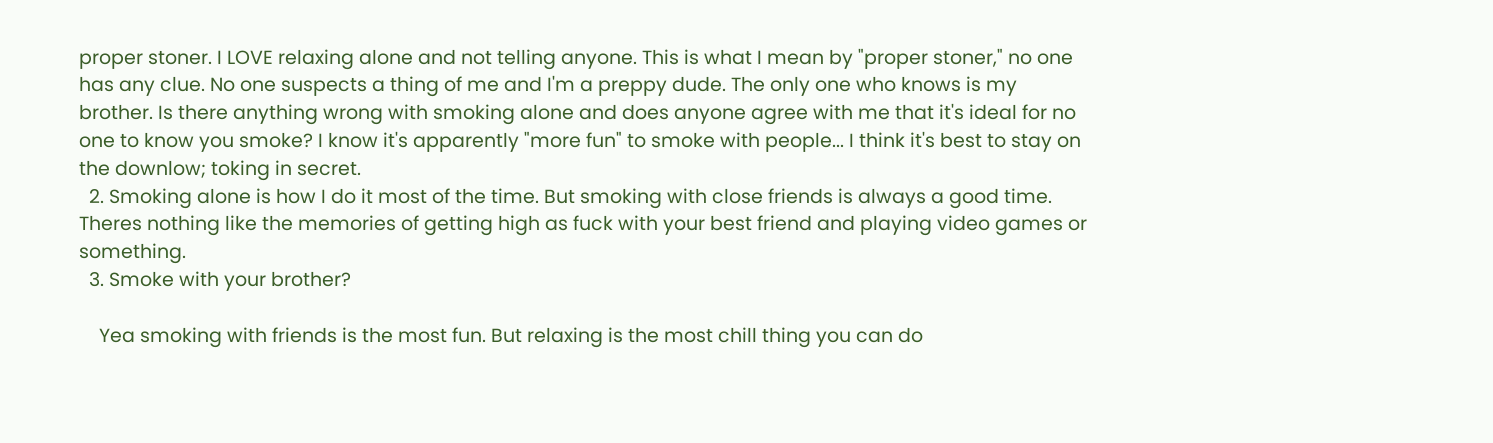proper stoner. I LOVE relaxing alone and not telling anyone. This is what I mean by "proper stoner," no one has any clue. No one suspects a thing of me and I'm a preppy dude. The only one who knows is my brother. Is there anything wrong with smoking alone and does anyone agree with me that it's ideal for no one to know you smoke? I know it's apparently "more fun" to smoke with people... I think it's best to stay on the downlow; toking in secret.
  2. Smoking alone is how I do it most of the time. But smoking with close friends is always a good time. Theres nothing like the memories of getting high as fuck with your best friend and playing video games or something.
  3. Smoke with your brother?

    Yea smoking with friends is the most fun. But relaxing is the most chill thing you can do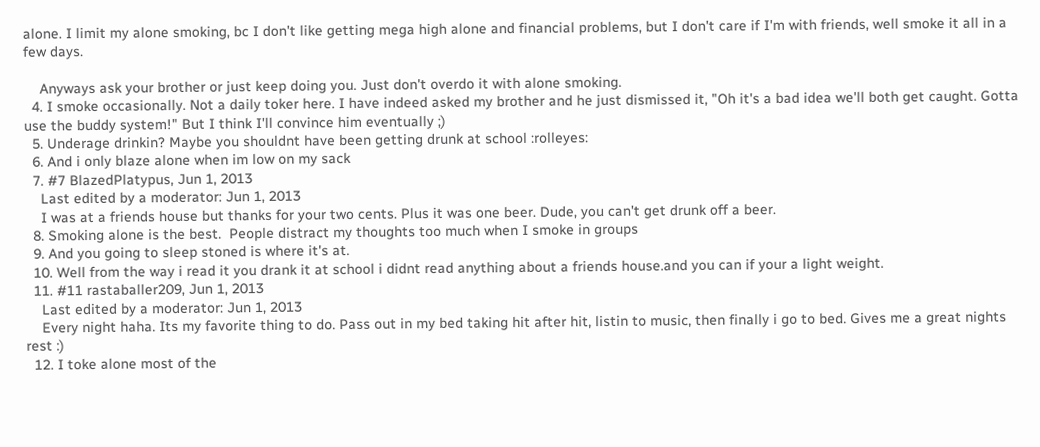alone. I limit my alone smoking, bc I don't like getting mega high alone and financial problems, but I don't care if I'm with friends, well smoke it all in a few days.

    Anyways ask your brother or just keep doing you. Just don't overdo it with alone smoking.
  4. I smoke occasionally. Not a daily toker here. I have indeed asked my brother and he just dismissed it, "Oh it's a bad idea we'll both get caught. Gotta use the buddy system!" But I think I'll convince him eventually ;)
  5. Underage drinkin? Maybe you shouldnt have been getting drunk at school :rolleyes:
  6. And i only blaze alone when im low on my sack
  7. #7 BlazedPlatypus, Jun 1, 2013
    Last edited by a moderator: Jun 1, 2013
    I was at a friends house but thanks for your two cents. Plus it was one beer. Dude, you can't get drunk off a beer.
  8. Smoking alone is the best.  People distract my thoughts too much when I smoke in groups
  9. And you going to sleep stoned is where it's at.
  10. Well from the way i read it you drank it at school i didnt read anything about a friends house.and you can if your a light weight.
  11. #11 rastaballer209, Jun 1, 2013
    Last edited by a moderator: Jun 1, 2013
    Every night haha. Its my favorite thing to do. Pass out in my bed taking hit after hit, listin to music, then finally i go to bed. Gives me a great nights rest :)
  12. I toke alone most of the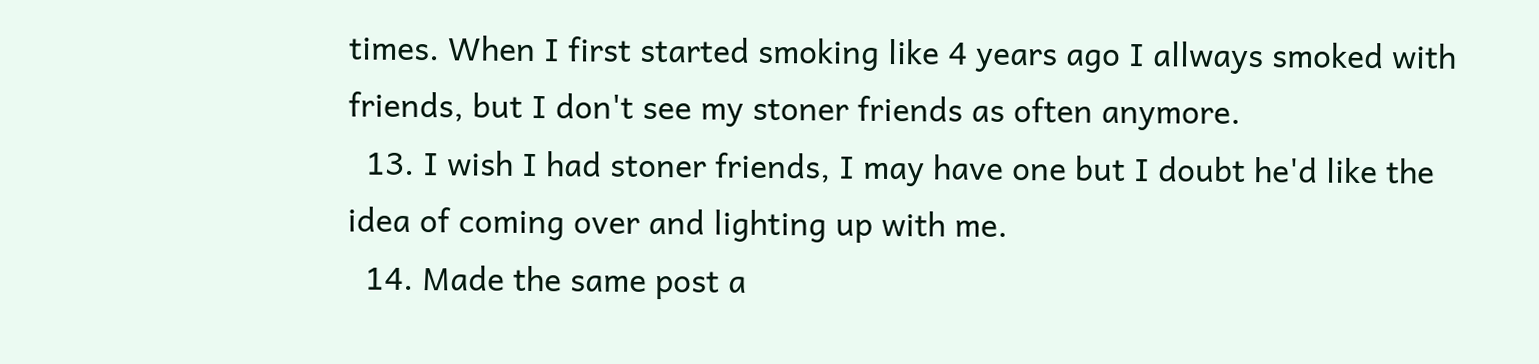times. When I first started smoking like 4 years ago I allways smoked with friends, but I don't see my stoner friends as often anymore.
  13. I wish I had stoner friends, I may have one but I doubt he'd like the idea of coming over and lighting up with me.
  14. Made the same post a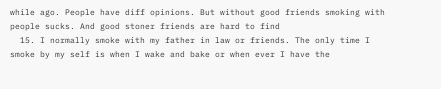while ago. People have diff opinions. But without good friends smoking with people sucks. And good stoner friends are hard to find
  15. I normally smoke with my father in law or friends. The only time I smoke by my self is when I wake and bake or when ever I have the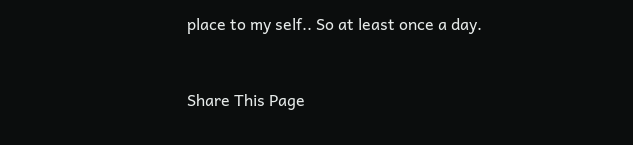place to my self.. So at least once a day.


Share This Page